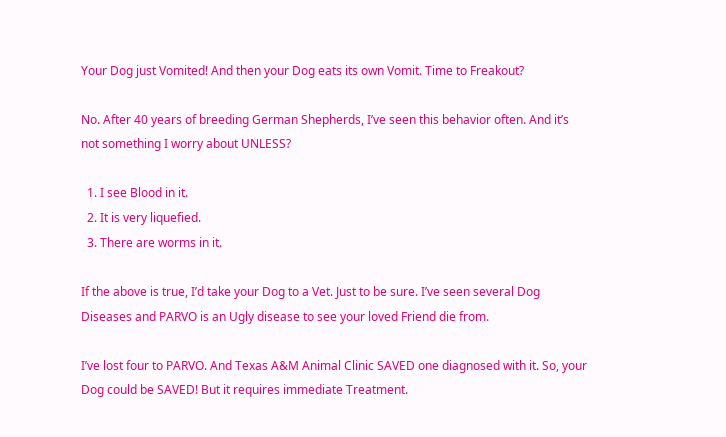Your Dog just Vomited! And then your Dog eats its own Vomit. Time to Freakout?

No. After 40 years of breeding German Shepherds, I’ve seen this behavior often. And it’s not something I worry about UNLESS?

  1. I see Blood in it.
  2. It is very liquefied.
  3. There are worms in it.

If the above is true, I’d take your Dog to a Vet. Just to be sure. I’ve seen several Dog Diseases and PARVO is an Ugly disease to see your loved Friend die from.

I’ve lost four to PARVO. And Texas A&M Animal Clinic SAVED one diagnosed with it. So, your Dog could be SAVED! But it requires immediate Treatment.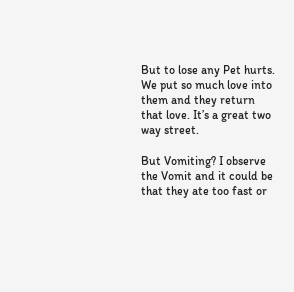But to lose any Pet hurts. We put so much love into them and they return that love. It’s a great two way street.

But Vomiting? I observe the Vomit and it could be that they ate too fast or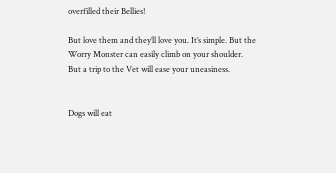overfilled their Bellies!

But love them and they’ll love you. It’s simple. But the Worry Monster can easily climb on your shoulder. But a trip to the Vet will ease your uneasiness.


Dogs will eat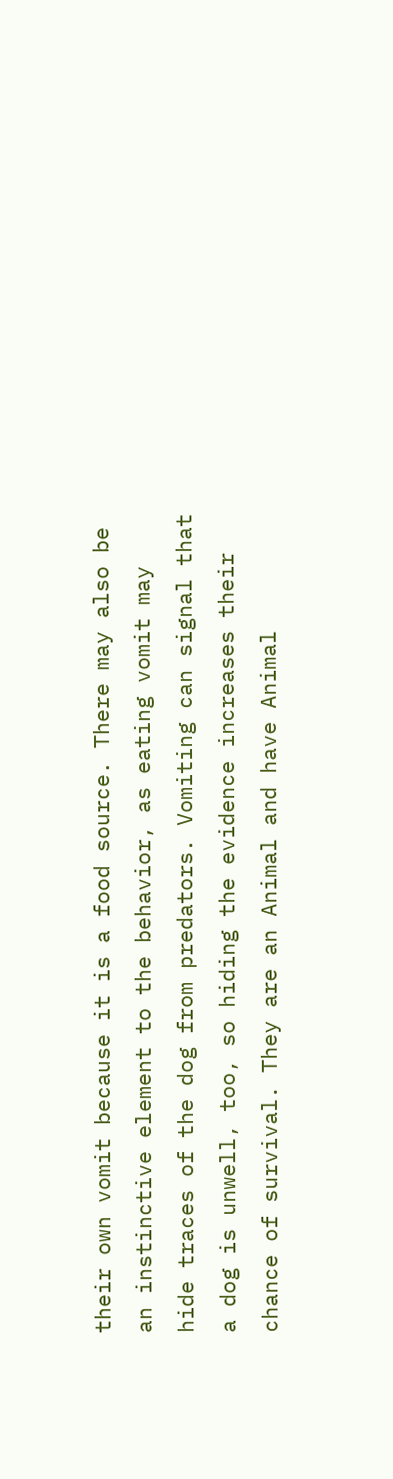their own vomit because it is a food source. There may also be an instinctive element to the behavior, as eating vomit may hide traces of the dog from predators. Vomiting can signal that a dog is unwell, too, so hiding the evidence increases their chance of survival. They are an Animal and have Animal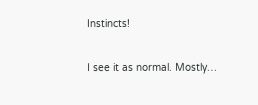Instincts!

I see it as normal. Mostly…